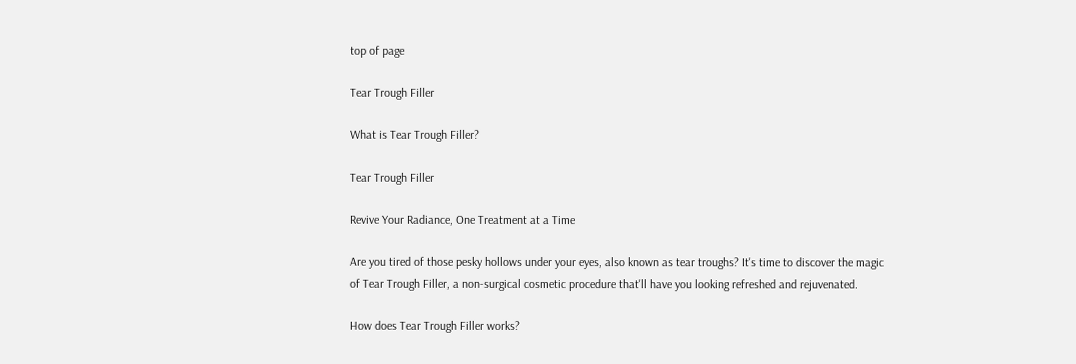top of page

Tear Trough Filler

What is Tear Trough Filler?

Tear Trough Filler

Revive Your Radiance, One Treatment at a Time

Are you tired of those pesky hollows under your eyes, also known as tear troughs? It's time to discover the magic of Tear Trough Filler, a non-surgical cosmetic procedure that'll have you looking refreshed and rejuvenated.

How does Tear Trough Filler works?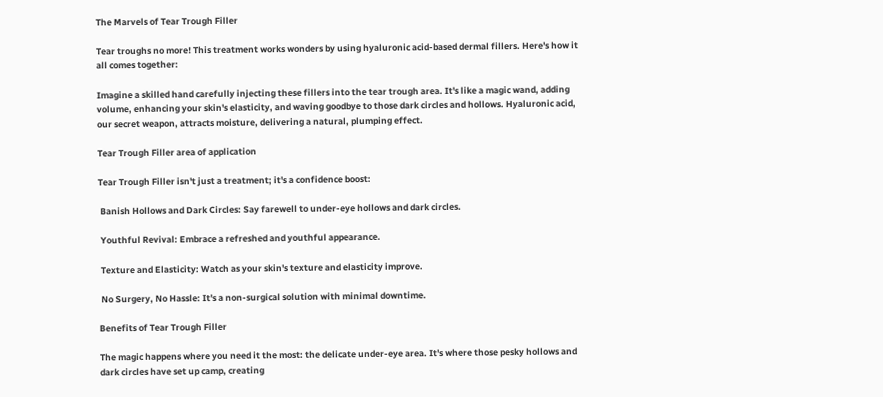The Marvels of Tear Trough Filler

Tear troughs no more! This treatment works wonders by using hyaluronic acid-based dermal fillers. Here's how it all comes together:

Imagine a skilled hand carefully injecting these fillers into the tear trough area. It's like a magic wand, adding volume, enhancing your skin's elasticity, and waving goodbye to those dark circles and hollows. Hyaluronic acid, our secret weapon, attracts moisture, delivering a natural, plumping effect.

Tear Trough Filler area of application

Tear Trough Filler isn't just a treatment; it's a confidence boost:

 Banish Hollows and Dark Circles: Say farewell to under-eye hollows and dark circles.

 Youthful Revival: Embrace a refreshed and youthful appearance.

 Texture and Elasticity: Watch as your skin's texture and elasticity improve.

 No Surgery, No Hassle: It's a non-surgical solution with minimal downtime.

Benefits of Tear Trough Filler

The magic happens where you need it the most: the delicate under-eye area. It's where those pesky hollows and dark circles have set up camp, creating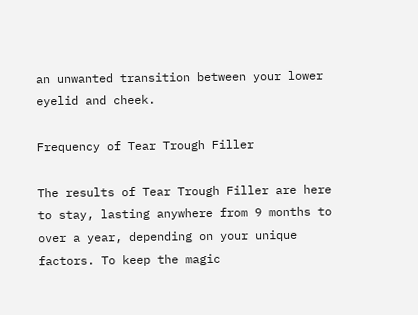an unwanted transition between your lower eyelid and cheek.

Frequency of Tear Trough Filler

The results of Tear Trough Filler are here to stay, lasting anywhere from 9 months to over a year, depending on your unique factors. To keep the magic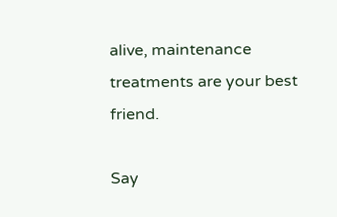alive, maintenance treatments are your best friend.

Say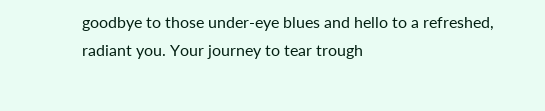goodbye to those under-eye blues and hello to a refreshed, radiant you. Your journey to tear trough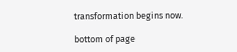transformation begins now.

bottom of page